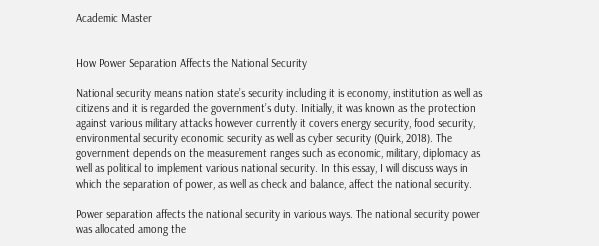Academic Master


How Power Separation Affects the National Security

National security means nation state’s security including it is economy, institution as well as citizens and it is regarded the government’s duty. Initially, it was known as the protection against various military attacks however currently it covers energy security, food security, environmental security economic security as well as cyber security (Quirk, 2018). The government depends on the measurement ranges such as economic, military, diplomacy as well as political to implement various national security. In this essay, I will discuss ways in which the separation of power, as well as check and balance, affect the national security.

Power separation affects the national security in various ways. The national security power was allocated among the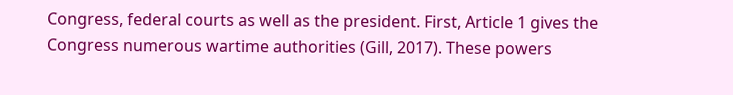Congress, federal courts as well as the president. First, Article 1 gives the Congress numerous wartime authorities (Gill, 2017). These powers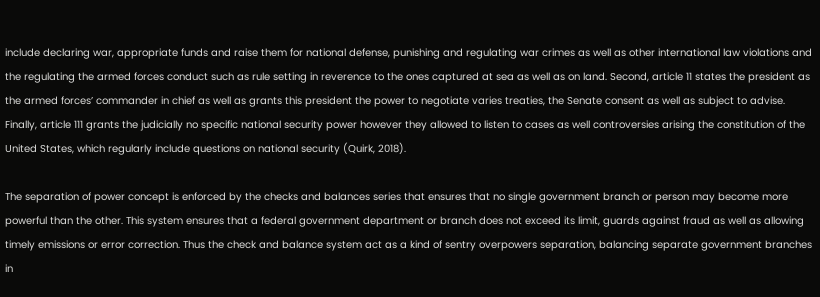include declaring war, appropriate funds and raise them for national defense, punishing and regulating war crimes as well as other international law violations and the regulating the armed forces conduct such as rule setting in reverence to the ones captured at sea as well as on land. Second, article 11 states the president as the armed forces’ commander in chief as well as grants this president the power to negotiate varies treaties, the Senate consent as well as subject to advise. Finally, article 111 grants the judicially no specific national security power however they allowed to listen to cases as well controversies arising the constitution of the United States, which regularly include questions on national security (Quirk, 2018).

The separation of power concept is enforced by the checks and balances series that ensures that no single government branch or person may become more powerful than the other. This system ensures that a federal government department or branch does not exceed its limit, guards against fraud as well as allowing timely emissions or error correction. Thus the check and balance system act as a kind of sentry overpowers separation, balancing separate government branches in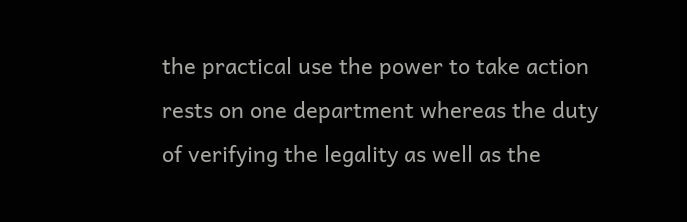the practical use the power to take action rests on one department whereas the duty of verifying the legality as well as the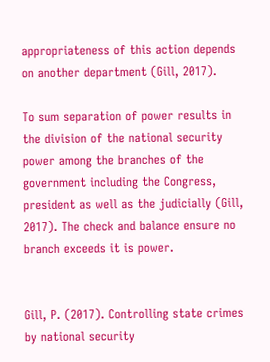appropriateness of this action depends on another department (Gill, 2017).

To sum separation of power results in the division of the national security power among the branches of the government including the Congress, president as well as the judicially (Gill, 2017). The check and balance ensure no branch exceeds it is power.


Gill, P. (2017). Controlling state crimes by national security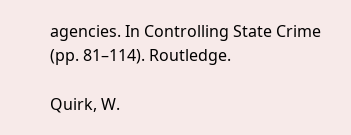agencies. In Controlling State Crime (pp. 81–114). Routledge.

Quirk, W.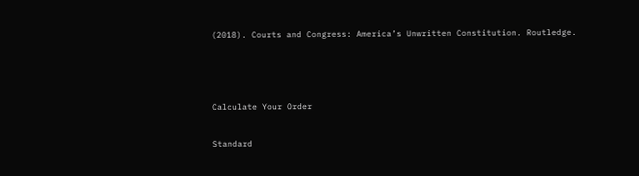(2018). Courts and Congress: America’s Unwritten Constitution. Routledge.



Calculate Your Order

Standard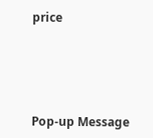price





Pop-up Message